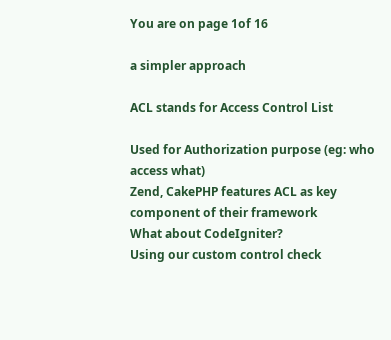You are on page 1of 16

a simpler approach

ACL stands for Access Control List

Used for Authorization purpose (eg: who
access what)
Zend, CakePHP features ACL as key
component of their framework
What about CodeIgniter?
Using our custom control check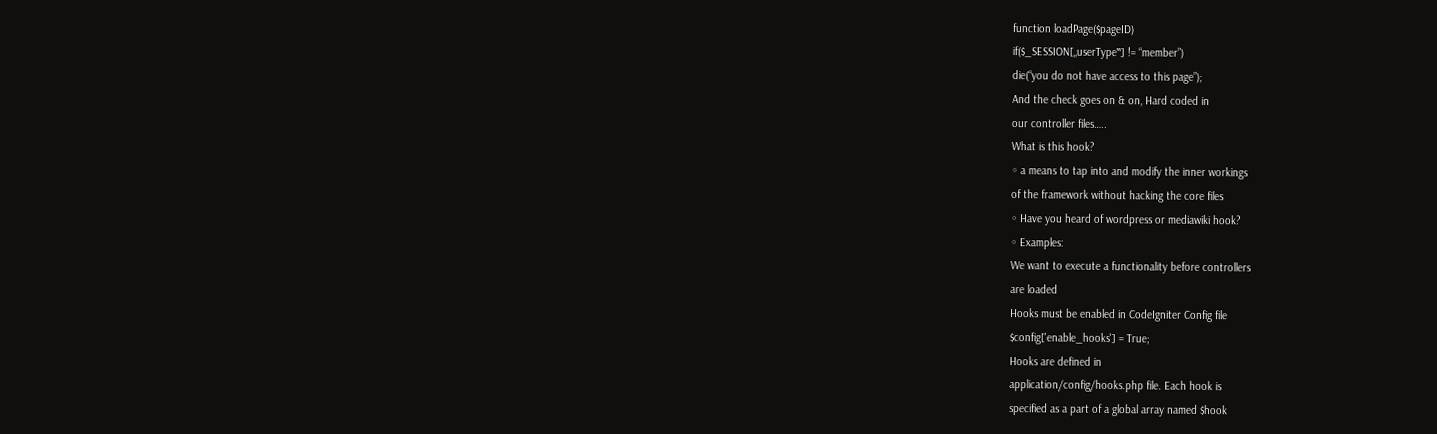function loadPage($pageID)
if($_SESSION[„userType‟] != “member”)
die(“you do not have access to this page”);
And the check goes on & on, Hard coded in
our controller files…..
What is this hook?
◦ a means to tap into and modify the inner workings
of the framework without hacking the core files
◦ Have you heard of wordpress or mediawiki hook?
◦ Examples:
We want to execute a functionality before controllers
are loaded
Hooks must be enabled in CodeIgniter Config file
$config['enable_hooks'] = True;
Hooks are defined in
application/config/hooks.php file. Each hook is
specified as a part of a global array named $hook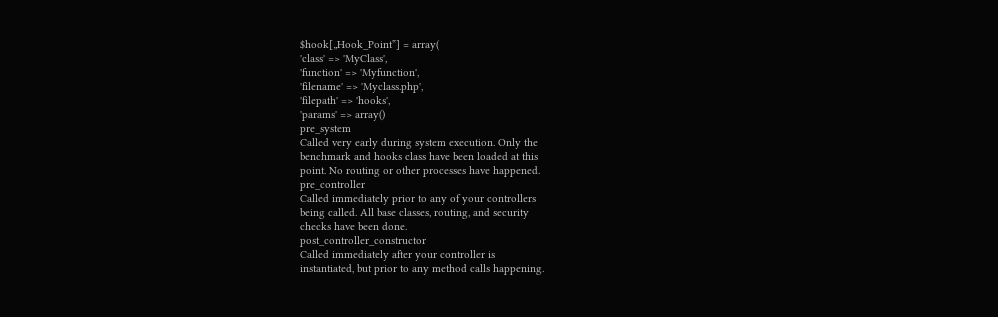$hook[„Hook_Point‟] = array(
'class' => 'MyClass',
'function' => 'Myfunction',
'filename' => 'Myclass.php',
'filepath' => 'hooks',
'params' => array()
pre_system
Called very early during system execution. Only the
benchmark and hooks class have been loaded at this
point. No routing or other processes have happened.
pre_controller
Called immediately prior to any of your controllers
being called. All base classes, routing, and security
checks have been done.
post_controller_constructor
Called immediately after your controller is
instantiated, but prior to any method calls happening.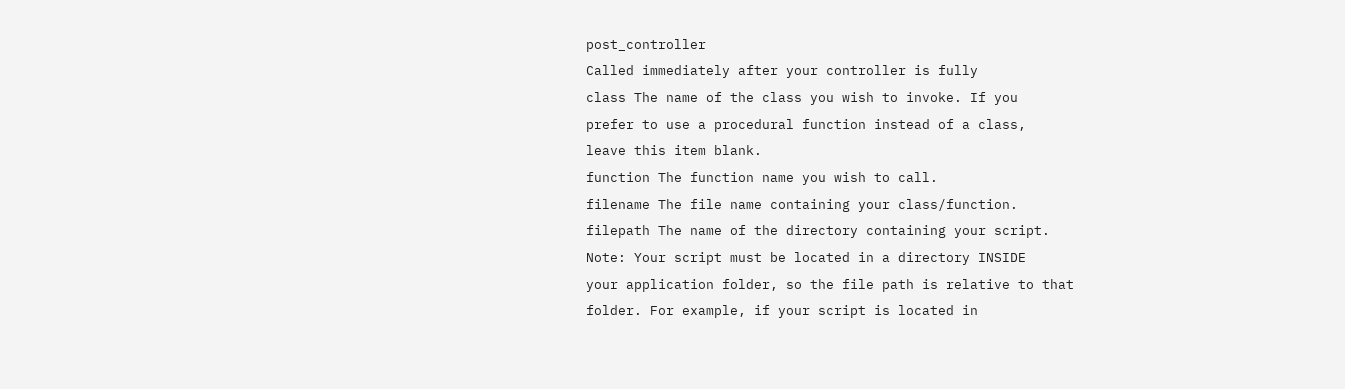post_controller
Called immediately after your controller is fully
class The name of the class you wish to invoke. If you
prefer to use a procedural function instead of a class,
leave this item blank.
function The function name you wish to call.
filename The file name containing your class/function.
filepath The name of the directory containing your script.
Note: Your script must be located in a directory INSIDE
your application folder, so the file path is relative to that
folder. For example, if your script is located in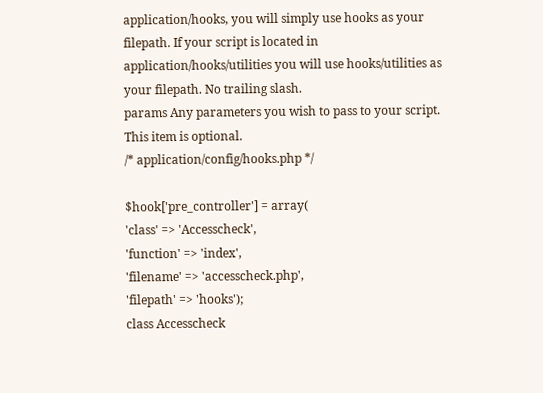application/hooks, you will simply use hooks as your
filepath. If your script is located in
application/hooks/utilities you will use hooks/utilities as
your filepath. No trailing slash.
params Any parameters you wish to pass to your script.
This item is optional.
/* application/config/hooks.php */

$hook['pre_controller'] = array(
'class' => 'Accesscheck',
'function' => 'index',
'filename' => 'accesscheck.php',
'filepath' => 'hooks');
class Accesscheck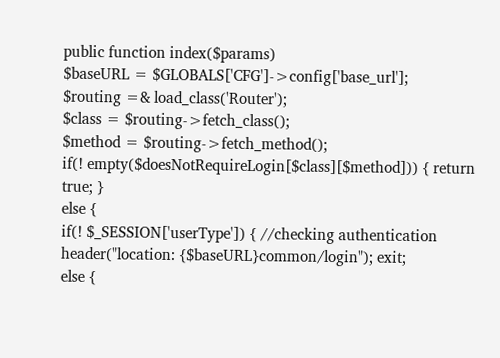public function index($params)
$baseURL = $GLOBALS['CFG']->config['base_url'];
$routing =& load_class('Router');
$class = $routing->fetch_class();
$method = $routing->fetch_method();
if(! empty($doesNotRequireLogin[$class][$method])) { return true; }
else {
if(! $_SESSION['userType']) { //checking authentication
header("location: {$baseURL}common/login"); exit;
else {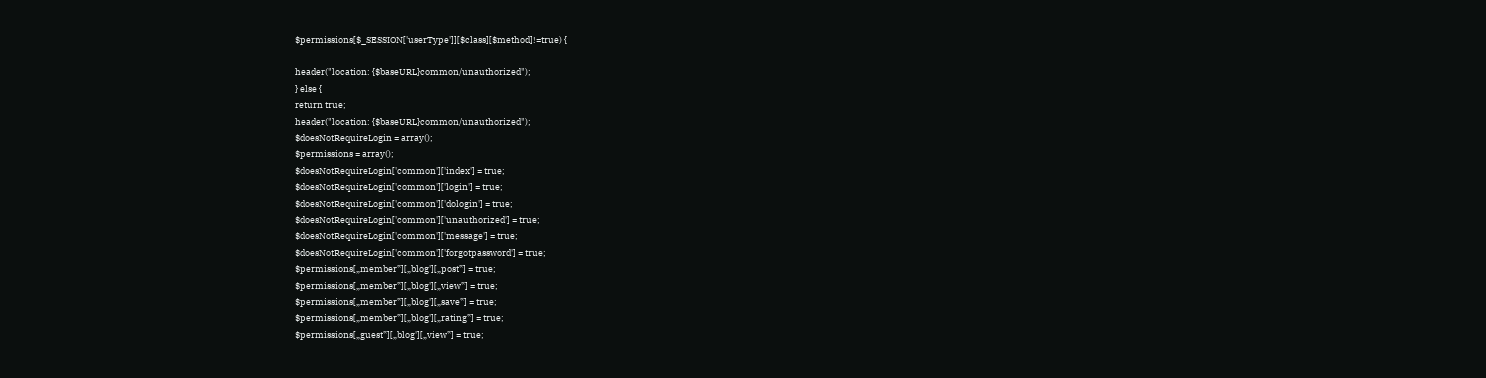$permissions[$_SESSION['userType']][$class][$method]!=true) {

header("location: {$baseURL}common/unauthorized");
} else {
return true;
header("location: {$baseURL}common/unauthorized");
$doesNotRequireLogin = array();
$permissions = array();
$doesNotRequireLogin['common']['index'] = true;
$doesNotRequireLogin['common']['login'] = true;
$doesNotRequireLogin['common']['dologin'] = true;
$doesNotRequireLogin['common']['unauthorized'] = true;
$doesNotRequireLogin['common']['message'] = true;
$doesNotRequireLogin['common']['forgotpassword'] = true;
$permissions[„member‟][„blog'][„post‟] = true;
$permissions[„member‟][„blog'][„view‟] = true;
$permissions[„member‟][„blog'][„save‟] = true;
$permissions[„member‟][„blog'][„rating‟] = true;
$permissions[„guest‟][„blog'][„view‟] = true;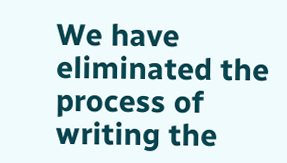We have eliminated the process of writing the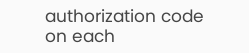authorization code on each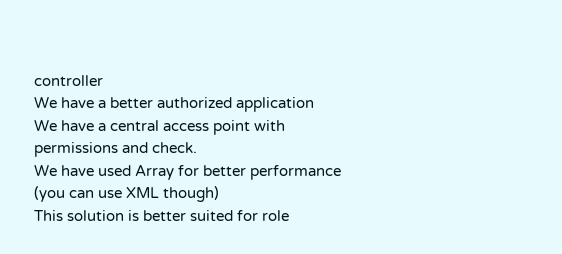controller
We have a better authorized application
We have a central access point with
permissions and check.
We have used Array for better performance
(you can use XML though)
This solution is better suited for role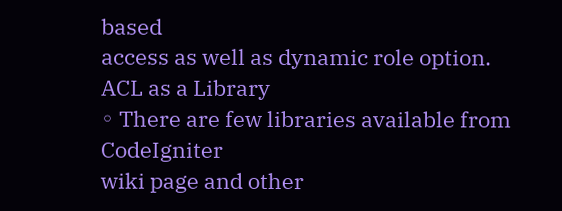based
access as well as dynamic role option.
ACL as a Library
◦ There are few libraries available from CodeIgniter
wiki page and other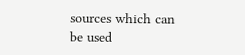sources which can be used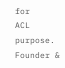for
ACL purpose.
Founder &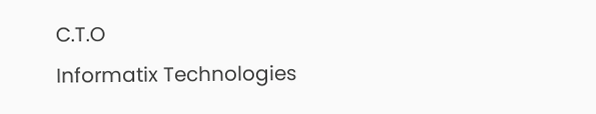C.T.O
Informatix Technologies